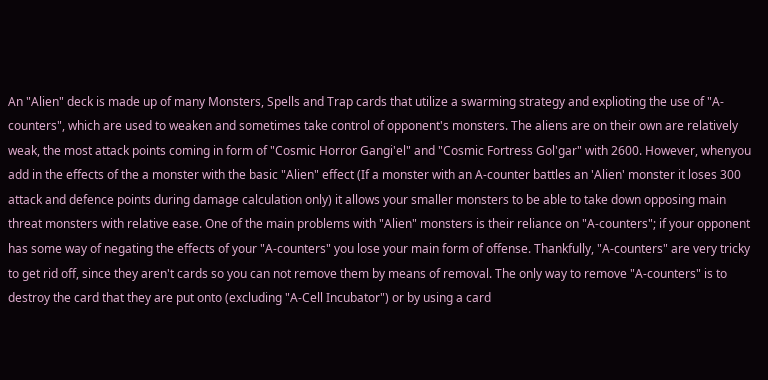An "Alien" deck is made up of many Monsters, Spells and Trap cards that utilize a swarming strategy and explioting the use of "A-counters", which are used to weaken and sometimes take control of opponent's monsters. The aliens are on their own are relatively weak, the most attack points coming in form of "Cosmic Horror Gangi'el" and "Cosmic Fortress Gol'gar" with 2600. However, whenyou add in the effects of the a monster with the basic "Alien" effect (If a monster with an A-counter battles an 'Alien' monster it loses 300 attack and defence points during damage calculation only) it allows your smaller monsters to be able to take down opposing main threat monsters with relative ease. One of the main problems with "Alien" monsters is their reliance on "A-counters"; if your opponent has some way of negating the effects of your "A-counters" you lose your main form of offense. Thankfully, "A-counters" are very tricky to get rid off, since they aren't cards so you can not remove them by means of removal. The only way to remove "A-counters" is to destroy the card that they are put onto (excluding "A-Cell Incubator") or by using a card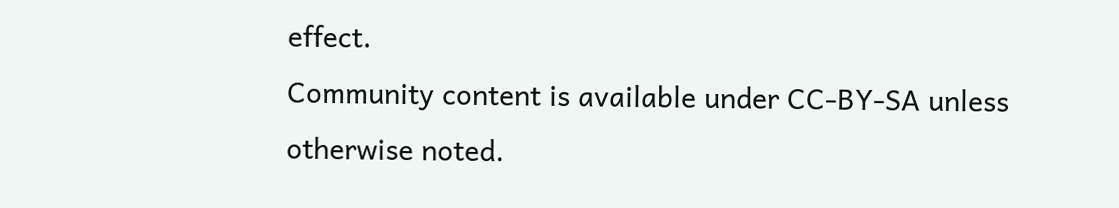effect.
Community content is available under CC-BY-SA unless otherwise noted.